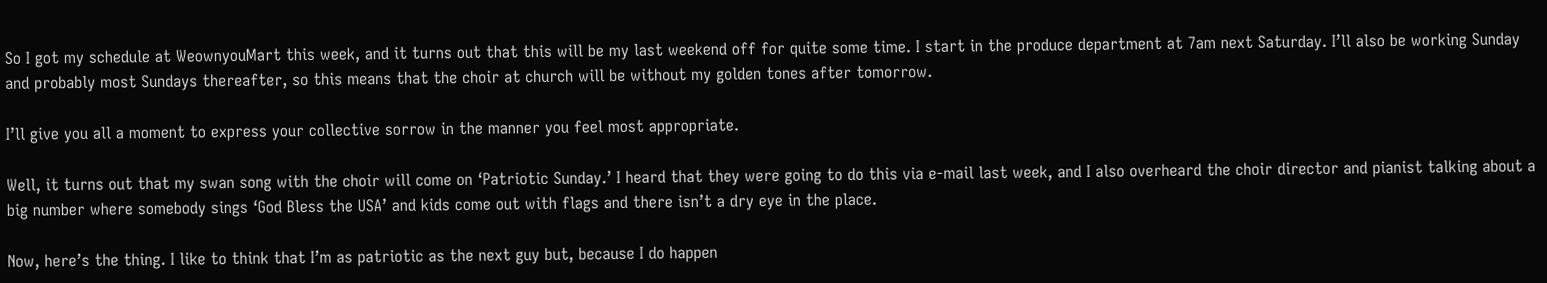So I got my schedule at WeownyouMart this week, and it turns out that this will be my last weekend off for quite some time. I start in the produce department at 7am next Saturday. I’ll also be working Sunday and probably most Sundays thereafter, so this means that the choir at church will be without my golden tones after tomorrow.

I’ll give you all a moment to express your collective sorrow in the manner you feel most appropriate.

Well, it turns out that my swan song with the choir will come on ‘Patriotic Sunday.’ I heard that they were going to do this via e-mail last week, and I also overheard the choir director and pianist talking about a big number where somebody sings ‘God Bless the USA’ and kids come out with flags and there isn’t a dry eye in the place.

Now, here’s the thing. I like to think that I’m as patriotic as the next guy but, because I do happen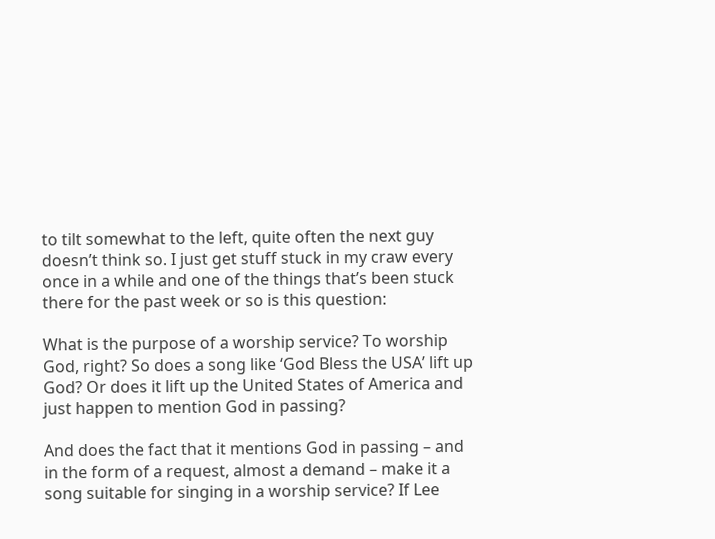to tilt somewhat to the left, quite often the next guy doesn’t think so. I just get stuff stuck in my craw every once in a while and one of the things that’s been stuck there for the past week or so is this question:

What is the purpose of a worship service? To worship God, right? So does a song like ‘God Bless the USA’ lift up God? Or does it lift up the United States of America and just happen to mention God in passing?

And does the fact that it mentions God in passing – and in the form of a request, almost a demand – make it a song suitable for singing in a worship service? If Lee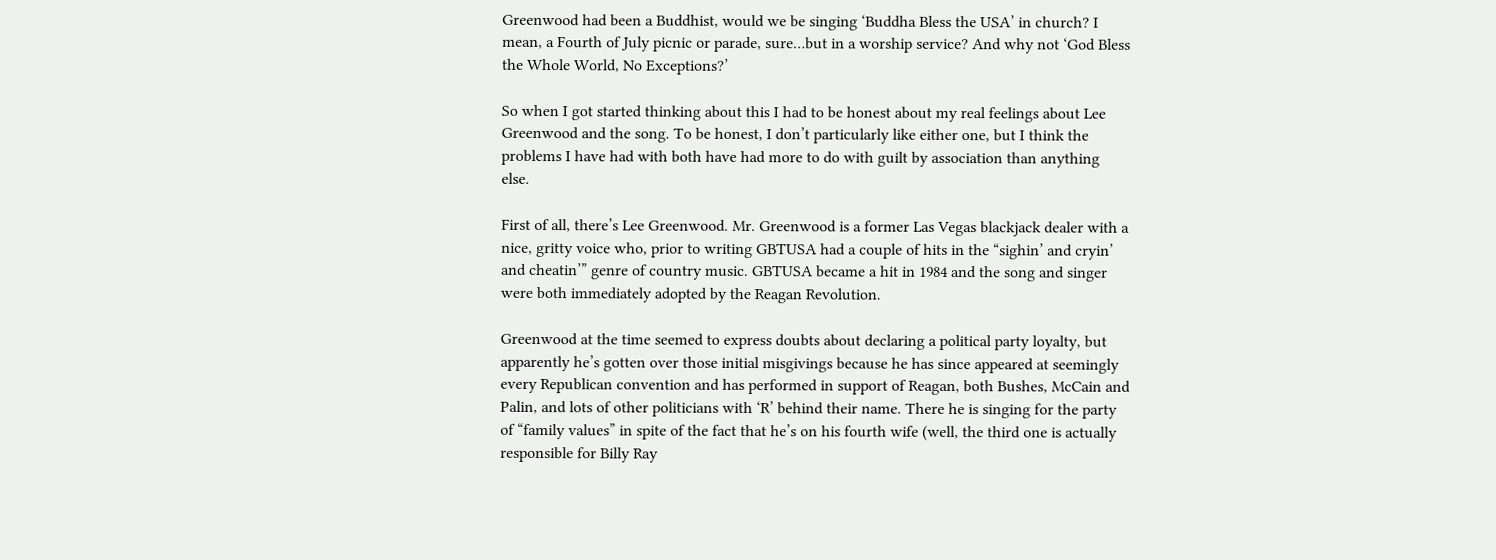Greenwood had been a Buddhist, would we be singing ‘Buddha Bless the USA’ in church? I mean, a Fourth of July picnic or parade, sure…but in a worship service? And why not ‘God Bless the Whole World, No Exceptions?’

So when I got started thinking about this I had to be honest about my real feelings about Lee Greenwood and the song. To be honest, I don’t particularly like either one, but I think the problems I have had with both have had more to do with guilt by association than anything else.

First of all, there’s Lee Greenwood. Mr. Greenwood is a former Las Vegas blackjack dealer with a nice, gritty voice who, prior to writing GBTUSA had a couple of hits in the “sighin’ and cryin’ and cheatin’” genre of country music. GBTUSA became a hit in 1984 and the song and singer were both immediately adopted by the Reagan Revolution.

Greenwood at the time seemed to express doubts about declaring a political party loyalty, but apparently he’s gotten over those initial misgivings because he has since appeared at seemingly every Republican convention and has performed in support of Reagan, both Bushes, McCain and Palin, and lots of other politicians with ‘R’ behind their name. There he is singing for the party of “family values” in spite of the fact that he’s on his fourth wife (well, the third one is actually responsible for Billy Ray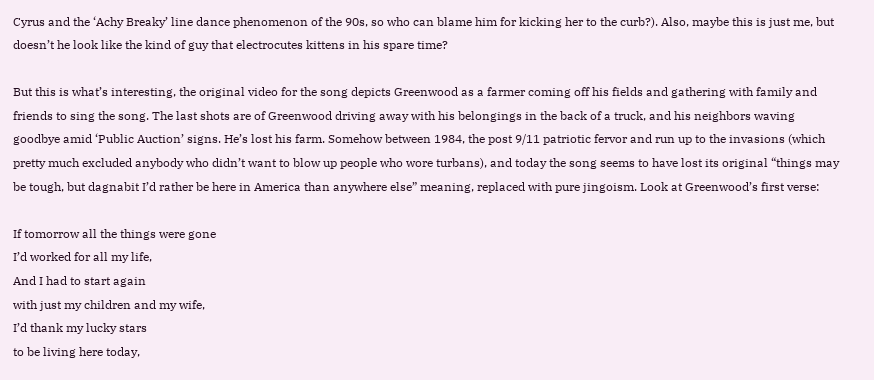Cyrus and the ‘Achy Breaky’ line dance phenomenon of the 90s, so who can blame him for kicking her to the curb?). Also, maybe this is just me, but doesn’t he look like the kind of guy that electrocutes kittens in his spare time?

But this is what’s interesting, the original video for the song depicts Greenwood as a farmer coming off his fields and gathering with family and friends to sing the song. The last shots are of Greenwood driving away with his belongings in the back of a truck, and his neighbors waving goodbye amid ‘Public Auction’ signs. He’s lost his farm. Somehow between 1984, the post 9/11 patriotic fervor and run up to the invasions (which pretty much excluded anybody who didn’t want to blow up people who wore turbans), and today the song seems to have lost its original “things may be tough, but dagnabit I’d rather be here in America than anywhere else” meaning, replaced with pure jingoism. Look at Greenwood’s first verse:

If tomorrow all the things were gone
I’d worked for all my life,
And I had to start again
with just my children and my wife,
I’d thank my lucky stars
to be living here today,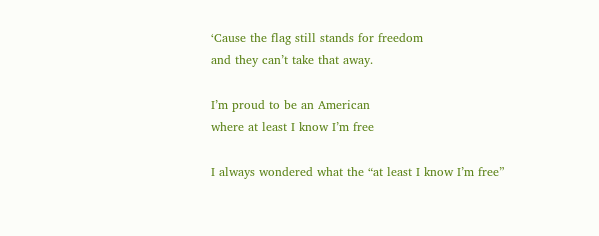‘Cause the flag still stands for freedom
and they can’t take that away.

I’m proud to be an American
where at least I know I’m free

I always wondered what the “at least I know I’m free”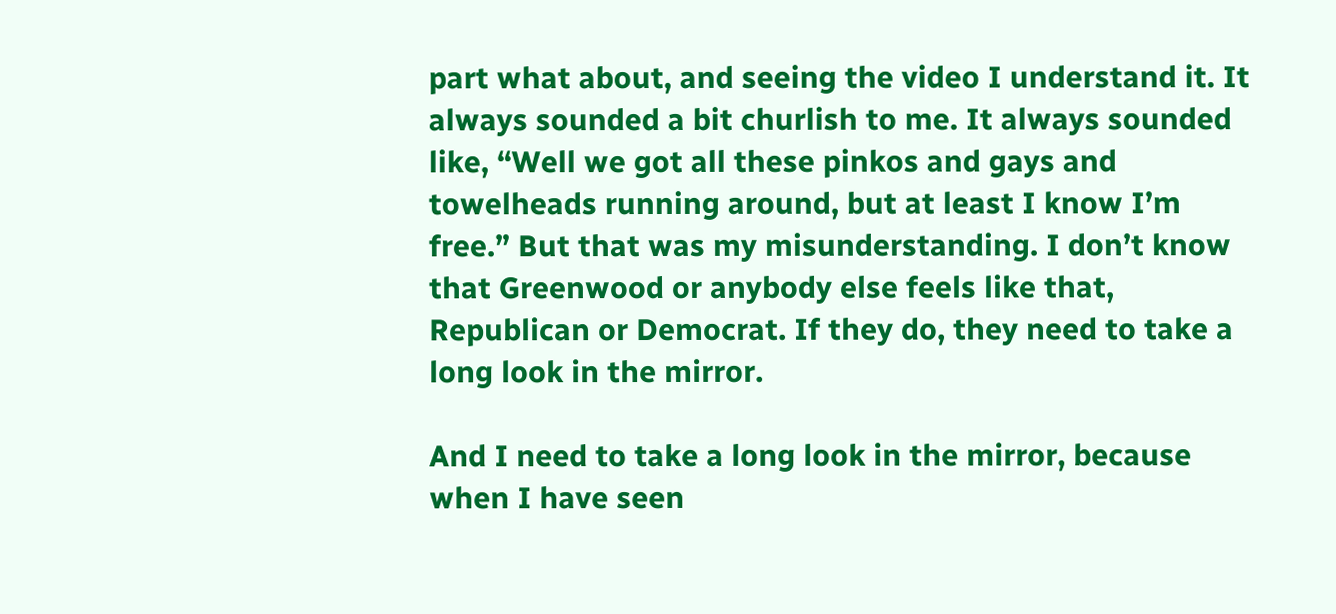part what about, and seeing the video I understand it. It always sounded a bit churlish to me. It always sounded like, “Well we got all these pinkos and gays and towelheads running around, but at least I know I’m free.” But that was my misunderstanding. I don’t know that Greenwood or anybody else feels like that, Republican or Democrat. If they do, they need to take a long look in the mirror.

And I need to take a long look in the mirror, because when I have seen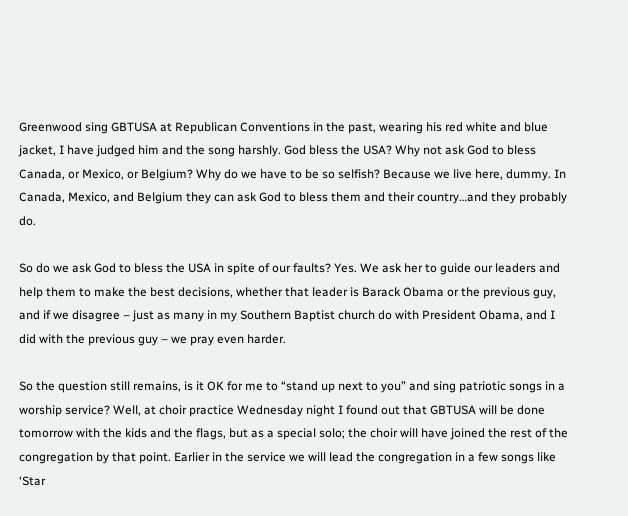Greenwood sing GBTUSA at Republican Conventions in the past, wearing his red white and blue jacket, I have judged him and the song harshly. God bless the USA? Why not ask God to bless Canada, or Mexico, or Belgium? Why do we have to be so selfish? Because we live here, dummy. In Canada, Mexico, and Belgium they can ask God to bless them and their country…and they probably do.

So do we ask God to bless the USA in spite of our faults? Yes. We ask her to guide our leaders and help them to make the best decisions, whether that leader is Barack Obama or the previous guy, and if we disagree – just as many in my Southern Baptist church do with President Obama, and I did with the previous guy – we pray even harder.

So the question still remains, is it OK for me to “stand up next to you” and sing patriotic songs in a worship service? Well, at choir practice Wednesday night I found out that GBTUSA will be done tomorrow with the kids and the flags, but as a special solo; the choir will have joined the rest of the congregation by that point. Earlier in the service we will lead the congregation in a few songs like ‘Star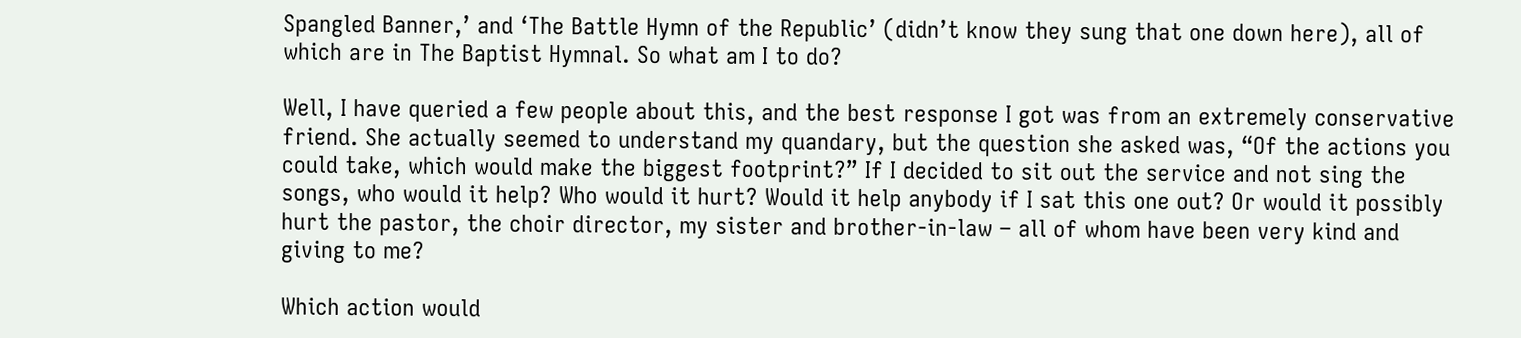Spangled Banner,’ and ‘The Battle Hymn of the Republic’ (didn’t know they sung that one down here), all of which are in The Baptist Hymnal. So what am I to do?

Well, I have queried a few people about this, and the best response I got was from an extremely conservative friend. She actually seemed to understand my quandary, but the question she asked was, “Of the actions you could take, which would make the biggest footprint?” If I decided to sit out the service and not sing the songs, who would it help? Who would it hurt? Would it help anybody if I sat this one out? Or would it possibly hurt the pastor, the choir director, my sister and brother-in-law – all of whom have been very kind and giving to me?

Which action would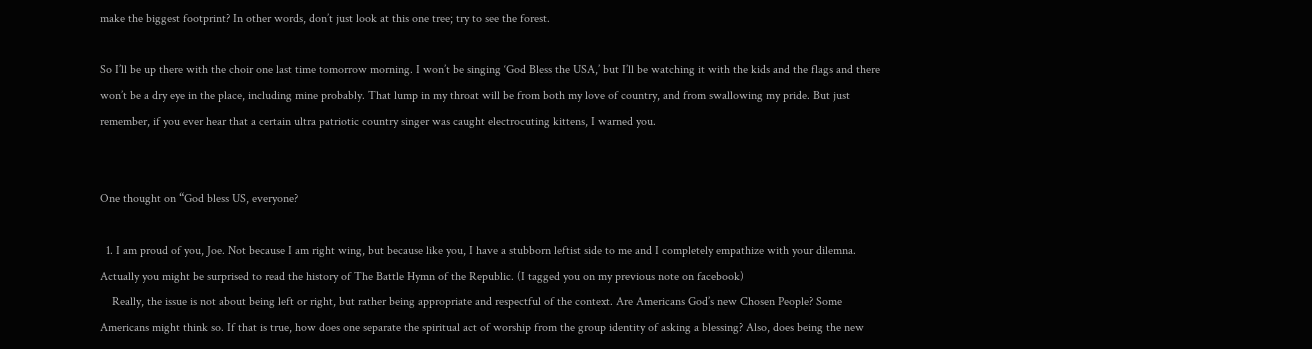make the biggest footprint? In other words, don’t just look at this one tree; try to see the forest.

So I’ll be up there with the choir one last time tomorrow morning. I won’t be singing ‘God Bless the USA,’ but I’ll be watching it with the kids and the flags and there won’t be a dry eye in the place, including mine probably. That lump in my throat will be from both my love of country, and from swallowing my pride. But just remember, if you ever hear that a certain ultra patriotic country singer was caught electrocuting kittens, I warned you.


One thought on “God bless US, everyone?

  1. I am proud of you, Joe. Not because I am right wing, but because like you, I have a stubborn leftist side to me and I completely empathize with your dilemna. Actually you might be surprised to read the history of The Battle Hymn of the Republic. (I tagged you on my previous note on facebook)
    Really, the issue is not about being left or right, but rather being appropriate and respectful of the context. Are Americans God’s new Chosen People? Some Americans might think so. If that is true, how does one separate the spiritual act of worship from the group identity of asking a blessing? Also, does being the new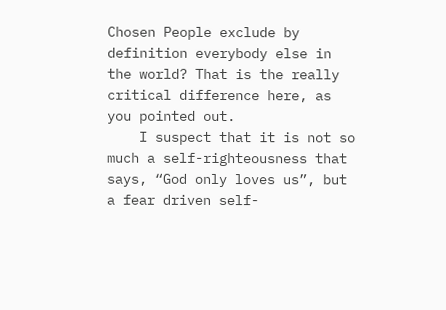Chosen People exclude by definition everybody else in the world? That is the really critical difference here, as you pointed out.
    I suspect that it is not so much a self-righteousness that says, “God only loves us”, but a fear driven self-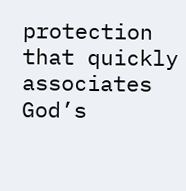protection that quickly associates God’s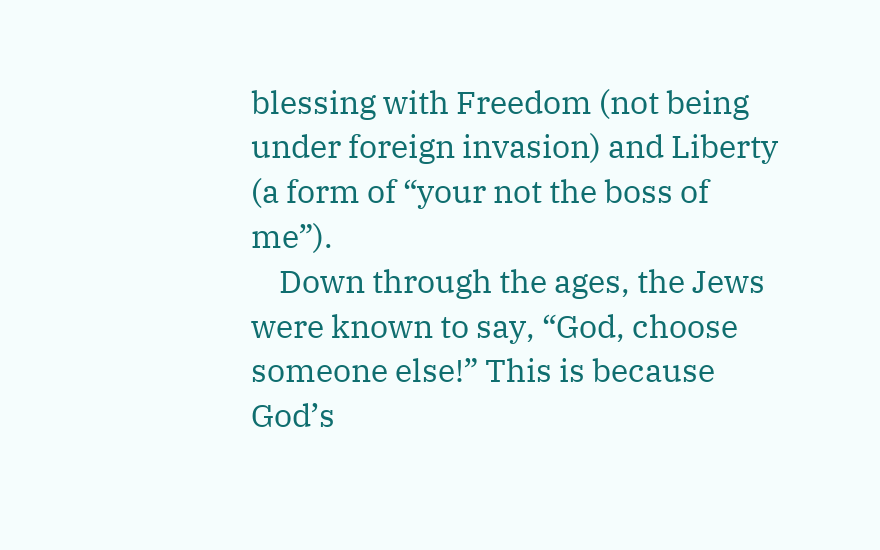blessing with Freedom (not being under foreign invasion) and Liberty (a form of “your not the boss of me”).
    Down through the ages, the Jews were known to say, “God, choose someone else!” This is because God’s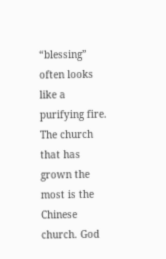“blessing” often looks like a purifying fire. The church that has grown the most is the Chinese church. God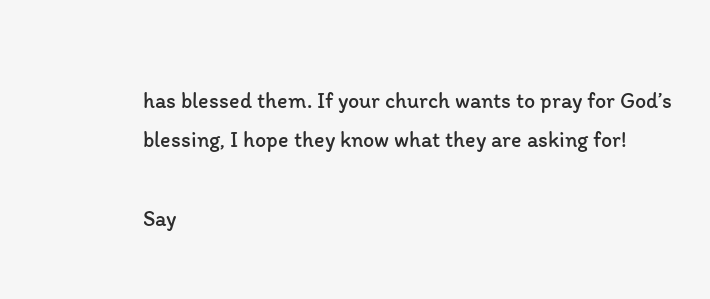has blessed them. If your church wants to pray for God’s blessing, I hope they know what they are asking for!

Say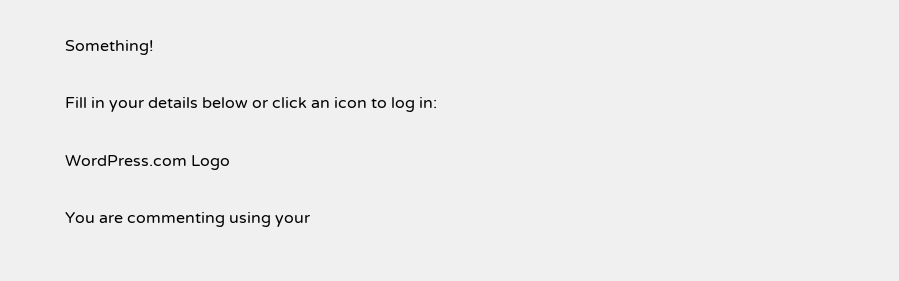Something!

Fill in your details below or click an icon to log in:

WordPress.com Logo

You are commenting using your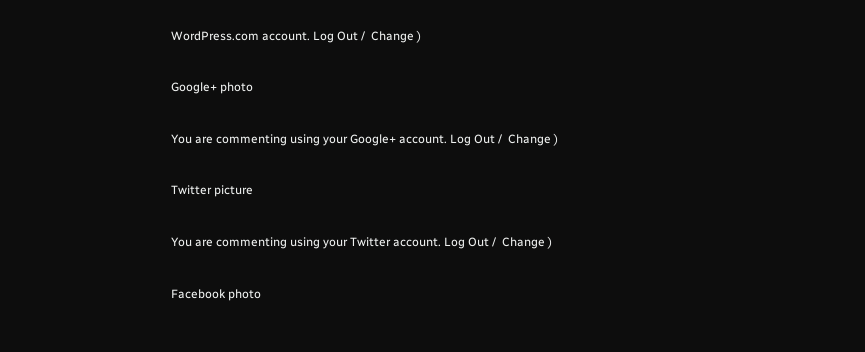WordPress.com account. Log Out /  Change )

Google+ photo

You are commenting using your Google+ account. Log Out /  Change )

Twitter picture

You are commenting using your Twitter account. Log Out /  Change )

Facebook photo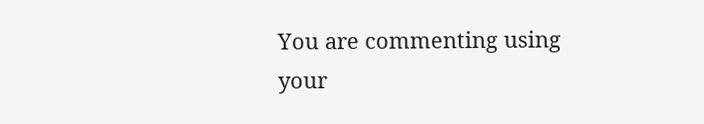You are commenting using your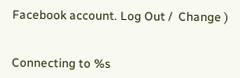Facebook account. Log Out /  Change )


Connecting to %s